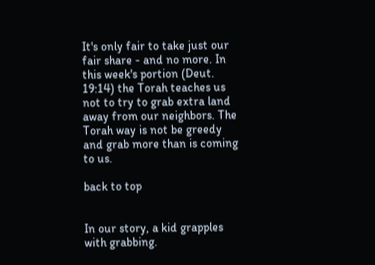It's only fair to take just our fair share - and no more. In this week's portion (Deut. 19:14) the Torah teaches us not to try to grab extra land away from our neighbors. The Torah way is not be greedy and grab more than is coming to us.

back to top


In our story, a kid grapples with grabbing.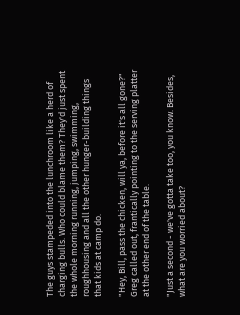The guys stampeded into the lunchroom like a herd of charging bulls. Who could blame them? They'd just spent the whole morning running, jumping, swimming, roughhousing and all the other hunger-building things that kids at camp do.

"Hey, Bill, pass the chicken, will ya, before it's all gone?" Greg called out, frantically pointing to the serving platter at the other end of the table.

"Just a second - we've gotta take too, you know. Besides, what are you worried about?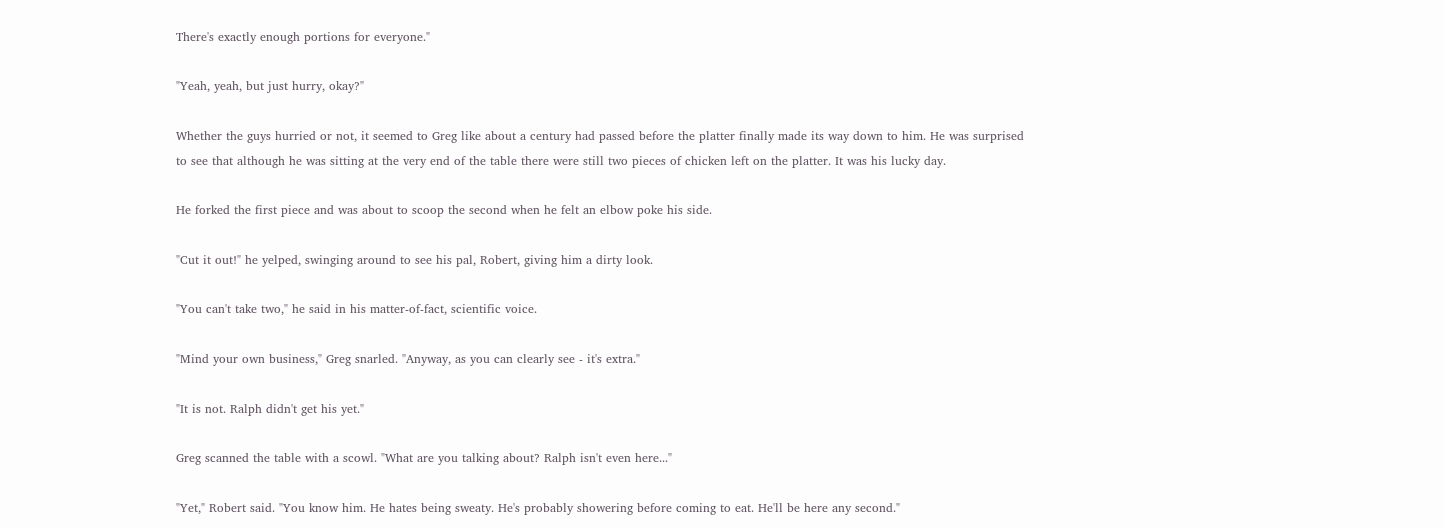There's exactly enough portions for everyone."

"Yeah, yeah, but just hurry, okay?"

Whether the guys hurried or not, it seemed to Greg like about a century had passed before the platter finally made its way down to him. He was surprised to see that although he was sitting at the very end of the table there were still two pieces of chicken left on the platter. It was his lucky day.

He forked the first piece and was about to scoop the second when he felt an elbow poke his side.

"Cut it out!" he yelped, swinging around to see his pal, Robert, giving him a dirty look.

"You can't take two," he said in his matter-of-fact, scientific voice.

"Mind your own business," Greg snarled. "Anyway, as you can clearly see - it's extra."

"It is not. Ralph didn't get his yet."

Greg scanned the table with a scowl. "What are you talking about? Ralph isn't even here..."

"Yet," Robert said. "You know him. He hates being sweaty. He's probably showering before coming to eat. He'll be here any second."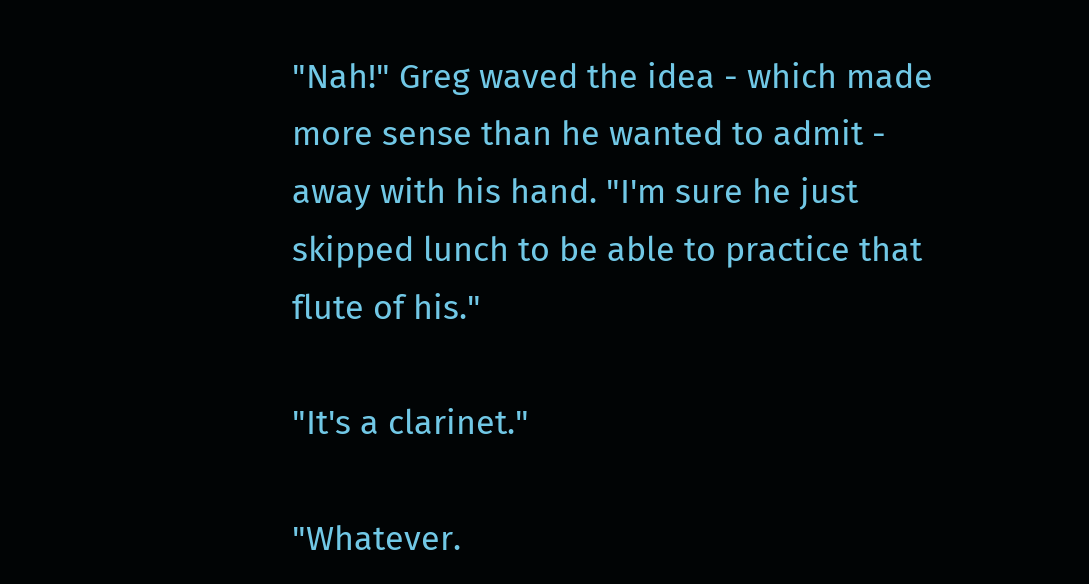"Nah!" Greg waved the idea - which made more sense than he wanted to admit - away with his hand. "I'm sure he just skipped lunch to be able to practice that flute of his."

"It's a clarinet."

"Whatever.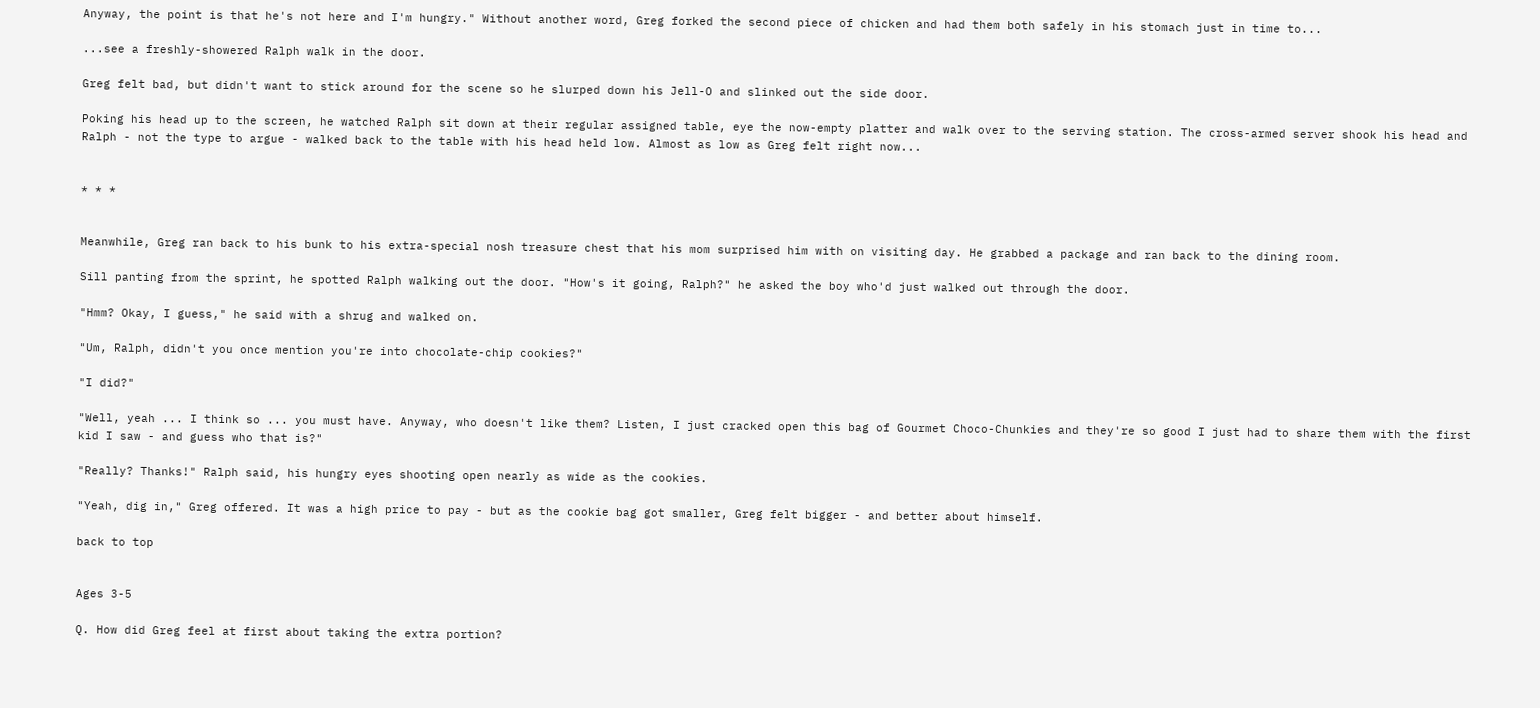Anyway, the point is that he's not here and I'm hungry." Without another word, Greg forked the second piece of chicken and had them both safely in his stomach just in time to...

...see a freshly-showered Ralph walk in the door.

Greg felt bad, but didn't want to stick around for the scene so he slurped down his Jell-O and slinked out the side door.

Poking his head up to the screen, he watched Ralph sit down at their regular assigned table, eye the now-empty platter and walk over to the serving station. The cross-armed server shook his head and Ralph - not the type to argue - walked back to the table with his head held low. Almost as low as Greg felt right now...


* * *


Meanwhile, Greg ran back to his bunk to his extra-special nosh treasure chest that his mom surprised him with on visiting day. He grabbed a package and ran back to the dining room.

Sill panting from the sprint, he spotted Ralph walking out the door. "How's it going, Ralph?" he asked the boy who'd just walked out through the door.

"Hmm? Okay, I guess," he said with a shrug and walked on.

"Um, Ralph, didn't you once mention you're into chocolate-chip cookies?"

"I did?"

"Well, yeah ... I think so ... you must have. Anyway, who doesn't like them? Listen, I just cracked open this bag of Gourmet Choco-Chunkies and they're so good I just had to share them with the first kid I saw - and guess who that is?"

"Really? Thanks!" Ralph said, his hungry eyes shooting open nearly as wide as the cookies.

"Yeah, dig in," Greg offered. It was a high price to pay - but as the cookie bag got smaller, Greg felt bigger - and better about himself.

back to top


Ages 3-5

Q. How did Greg feel at first about taking the extra portion?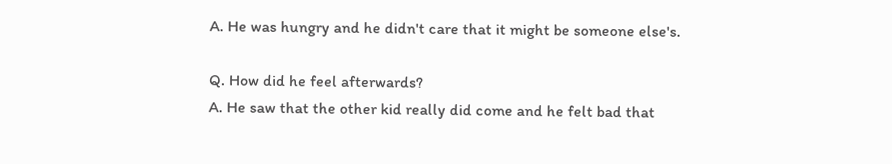A. He was hungry and he didn't care that it might be someone else's.

Q. How did he feel afterwards?
A. He saw that the other kid really did come and he felt bad that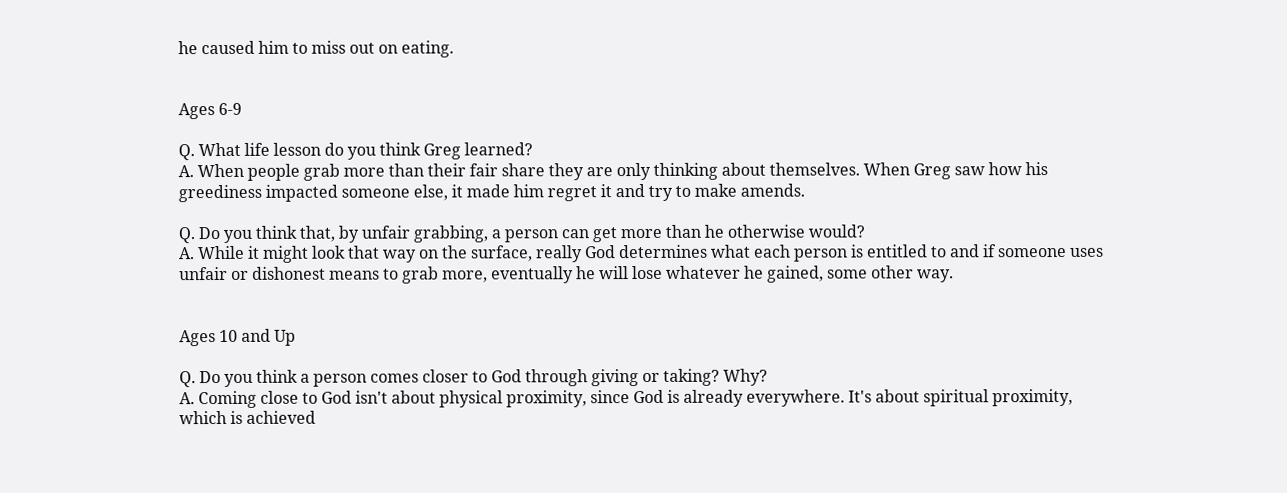he caused him to miss out on eating.


Ages 6-9

Q. What life lesson do you think Greg learned?
A. When people grab more than their fair share they are only thinking about themselves. When Greg saw how his greediness impacted someone else, it made him regret it and try to make amends.

Q. Do you think that, by unfair grabbing, a person can get more than he otherwise would?
A. While it might look that way on the surface, really God determines what each person is entitled to and if someone uses unfair or dishonest means to grab more, eventually he will lose whatever he gained, some other way.


Ages 10 and Up

Q. Do you think a person comes closer to God through giving or taking? Why?
A. Coming close to God isn't about physical proximity, since God is already everywhere. It's about spiritual proximity, which is achieved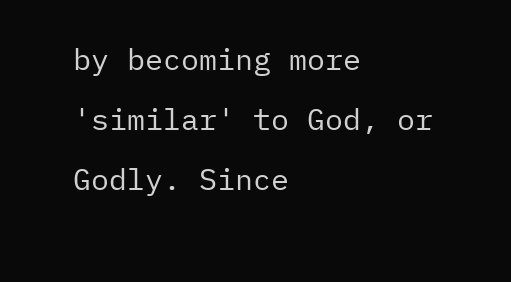by becoming more 'similar' to God, or Godly. Since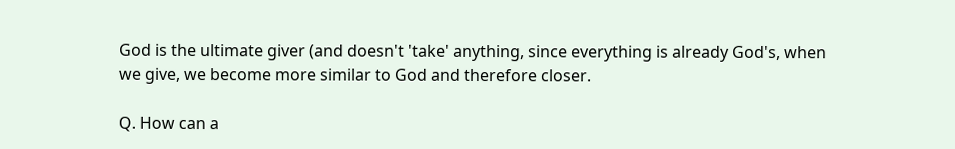God is the ultimate giver (and doesn't 'take' anything, since everything is already God's, when we give, we become more similar to God and therefore closer.

Q. How can a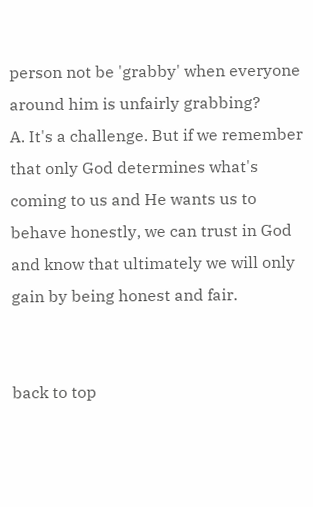person not be 'grabby' when everyone around him is unfairly grabbing?
A. It's a challenge. But if we remember that only God determines what's coming to us and He wants us to behave honestly, we can trust in God and know that ultimately we will only gain by being honest and fair.


back to top